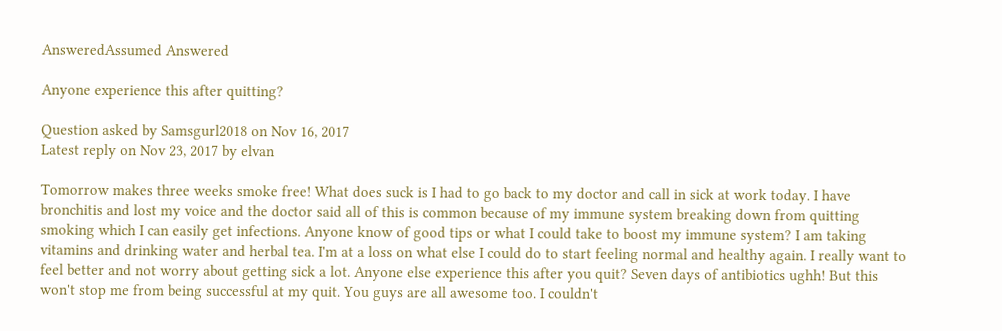AnsweredAssumed Answered

Anyone experience this after quitting?

Question asked by Samsgurl2018 on Nov 16, 2017
Latest reply on Nov 23, 2017 by elvan

Tomorrow makes three weeks smoke free! What does suck is I had to go back to my doctor and call in sick at work today. I have bronchitis and lost my voice and the doctor said all of this is common because of my immune system breaking down from quitting smoking which I can easily get infections. Anyone know of good tips or what I could take to boost my immune system? I am taking vitamins and drinking water and herbal tea. I'm at a loss on what else I could do to start feeling normal and healthy again. I really want to feel better and not worry about getting sick a lot. Anyone else experience this after you quit? Seven days of antibiotics ughh! But this won't stop me from being successful at my quit. You guys are all awesome too. I couldn't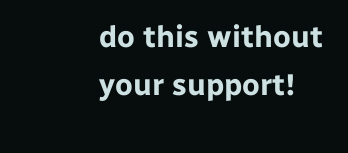do this without your support!